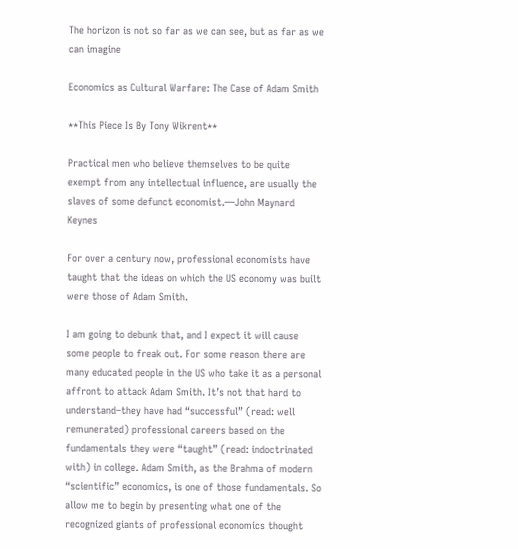The horizon is not so far as we can see, but as far as we can imagine

Economics as Cultural Warfare: The Case of Adam Smith

**This Piece Is By Tony Wikrent**

Practical men who believe themselves to be quite exempt from any intellectual influence, are usually the slaves of some defunct economist.—John Maynard Keynes

For over a century now, professional economists have taught that the ideas on which the US economy was built were those of Adam Smith.

I am going to debunk that, and I expect it will cause some people to freak out. For some reason there are many educated people in the US who take it as a personal affront to attack Adam Smith. It’s not that hard to understand–they have had “successful” (read: well remunerated) professional careers based on the fundamentals they were “taught” (read: indoctrinated with) in college. Adam Smith, as the Brahma of modern “scientific” economics, is one of those fundamentals. So allow me to begin by presenting what one of the recognized giants of professional economics thought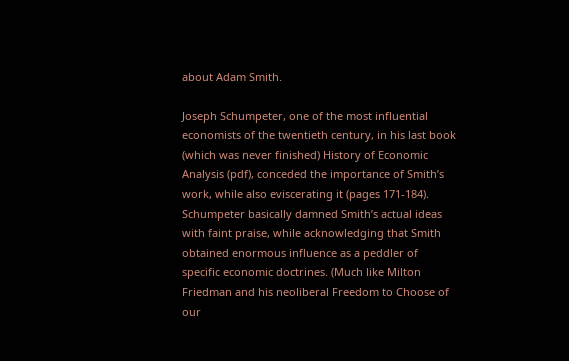about Adam Smith.

Joseph Schumpeter, one of the most influential economists of the twentieth century, in his last book (which was never finished) History of Economic Analysis (pdf), conceded the importance of Smith’s work, while also eviscerating it (pages 171-184). Schumpeter basically damned Smith’s actual ideas with faint praise, while acknowledging that Smith obtained enormous influence as a peddler of specific economic doctrines. (Much like Milton Friedman and his neoliberal Freedom to Choose of our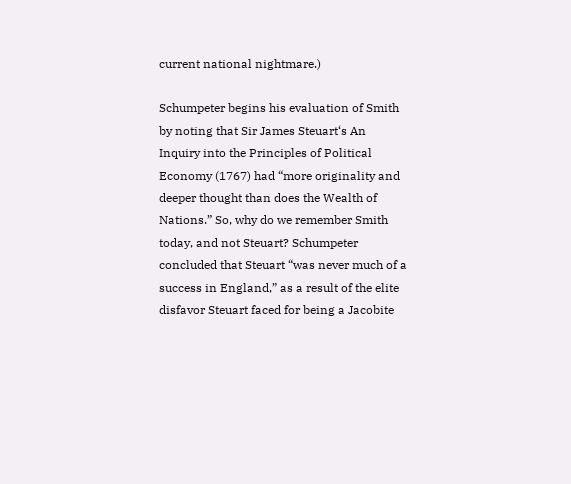current national nightmare.)

Schumpeter begins his evaluation of Smith by noting that Sir James Steuart‘s An Inquiry into the Principles of Political Economy (1767) had “more originality and deeper thought than does the Wealth of Nations.” So, why do we remember Smith today, and not Steuart? Schumpeter concluded that Steuart “was never much of a success in England,” as a result of the elite disfavor Steuart faced for being a Jacobite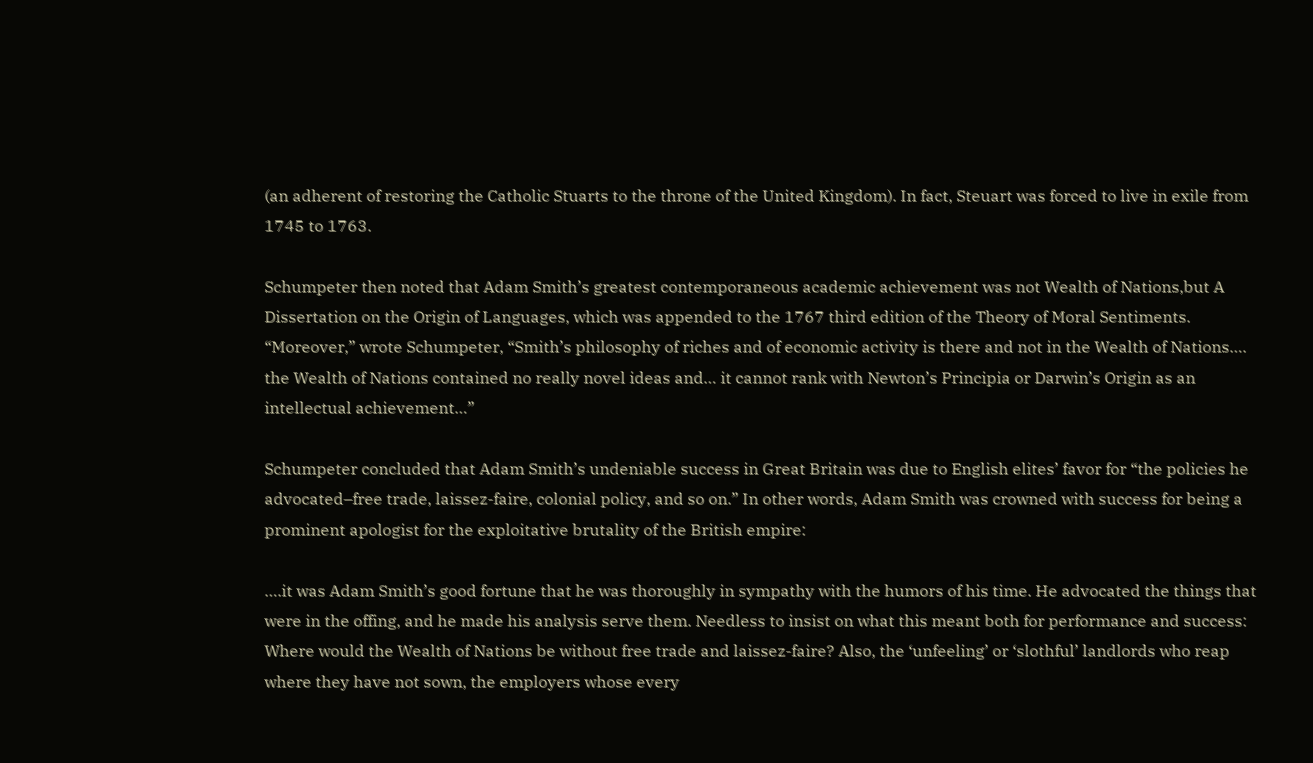(an adherent of restoring the Catholic Stuarts to the throne of the United Kingdom). In fact, Steuart was forced to live in exile from 1745 to 1763.

Schumpeter then noted that Adam Smith’s greatest contemporaneous academic achievement was not Wealth of Nations,but A Dissertation on the Origin of Languages, which was appended to the 1767 third edition of the Theory of Moral Sentiments. “Moreover,” wrote Schumpeter, “Smith’s philosophy of riches and of economic activity is there and not in the Wealth of Nations…. the Wealth of Nations contained no really novel ideas and… it cannot rank with Newton’s Principia or Darwin’s Origin as an intellectual achievement…”

Schumpeter concluded that Adam Smith’s undeniable success in Great Britain was due to English elites’ favor for “the policies he advocated–free trade, laissez-faire, colonial policy, and so on.” In other words, Adam Smith was crowned with success for being a prominent apologist for the exploitative brutality of the British empire:

….it was Adam Smith’s good fortune that he was thoroughly in sympathy with the humors of his time. He advocated the things that were in the offing, and he made his analysis serve them. Needless to insist on what this meant both for performance and success: Where would the Wealth of Nations be without free trade and laissez-faire? Also, the ‘unfeeling’ or ‘slothful’ landlords who reap where they have not sown, the employers whose every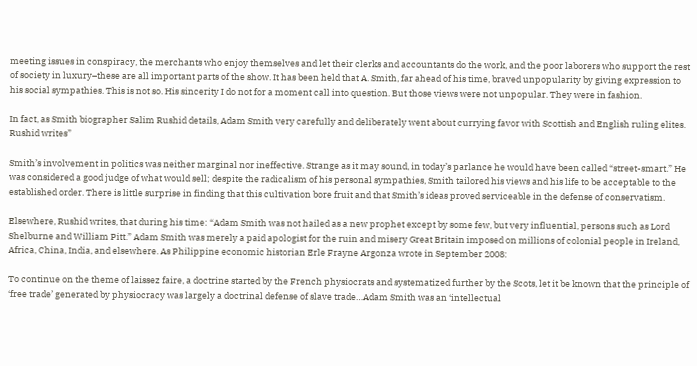meeting issues in conspiracy, the merchants who enjoy themselves and let their clerks and accountants do the work, and the poor laborers who support the rest of society in luxury–these are all important parts of the show. It has been held that A. Smith, far ahead of his time, braved unpopularity by giving expression to his social sympathies. This is not so. His sincerity I do not for a moment call into question. But those views were not unpopular. They were in fashion.

In fact, as Smith biographer Salim Rushid details, Adam Smith very carefully and deliberately went about currying favor with Scottish and English ruling elites. Rushid writes”

Smith’s involvement in politics was neither marginal nor ineffective. Strange as it may sound, in today’s parlance he would have been called “street-smart.” He was considered a good judge of what would sell; despite the radicalism of his personal sympathies, Smith tailored his views and his life to be acceptable to the established order. There is little surprise in finding that this cultivation bore fruit and that Smith’s ideas proved serviceable in the defense of conservatism.

Elsewhere, Rushid writes, that during his time: “Adam Smith was not hailed as a new prophet except by some few, but very influential, persons such as Lord Shelburne and William Pitt.” Adam Smith was merely a paid apologist for the ruin and misery Great Britain imposed on millions of colonial people in Ireland, Africa, China, India, and elsewhere. As Philippine economic historian Erle Frayne Argonza wrote in September 2008:

To continue on the theme of laissez faire, a doctrine started by the French physiocrats and systematized further by the Scots, let it be known that the principle of ‘free trade’ generated by physiocracy was largely a doctrinal defense of slave trade…Adam Smith was an ‘intellectual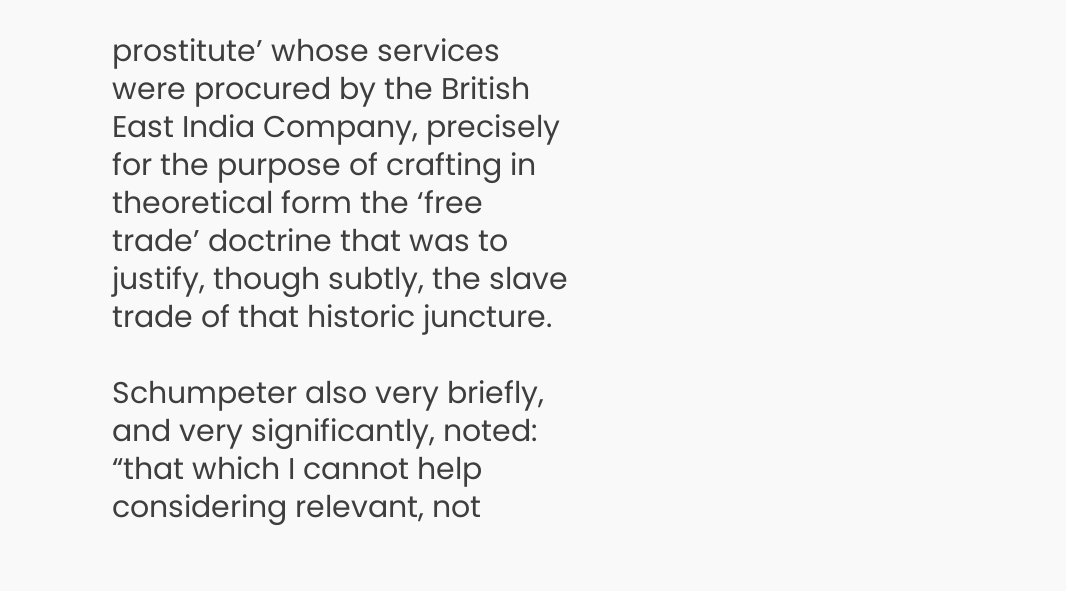prostitute’ whose services were procured by the British East India Company, precisely for the purpose of crafting in theoretical form the ‘free trade’ doctrine that was to justify, though subtly, the slave trade of that historic juncture.

Schumpeter also very briefly, and very significantly, noted: “that which I cannot help considering relevant, not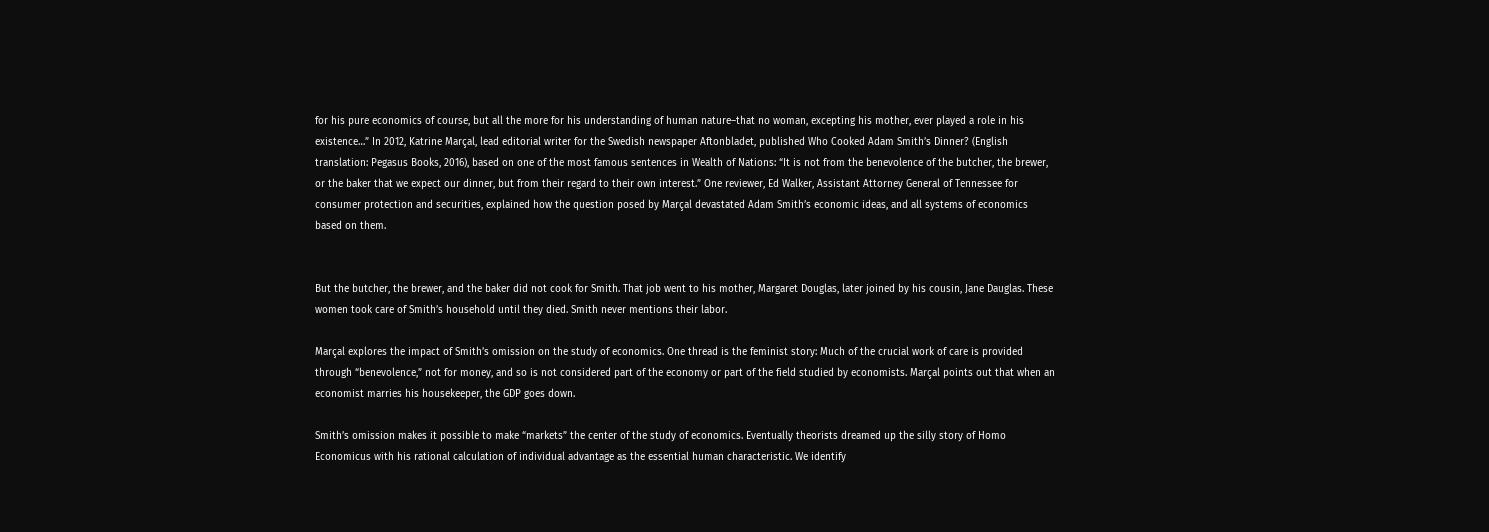for his pure economics of course, but all the more for his understanding of human nature–that no woman, excepting his mother, ever played a role in his existence…” In 2012, Katrine Marçal, lead editorial writer for the Swedish newspaper Aftonbladet, published Who Cooked Adam Smith’s Dinner? (English translation: Pegasus Books, 2016), based on one of the most famous sentences in Wealth of Nations: “It is not from the benevolence of the butcher, the brewer, or the baker that we expect our dinner, but from their regard to their own interest.” One reviewer, Ed Walker, Assistant Attorney General of Tennessee for consumer protection and securities, explained how the question posed by Marçal devastated Adam Smith’s economic ideas, and all systems of economics based on them.


But the butcher, the brewer, and the baker did not cook for Smith. That job went to his mother, Margaret Douglas, later joined by his cousin, Jane Dauglas. These women took care of Smith’s household until they died. Smith never mentions their labor.

Marçal explores the impact of Smith’s omission on the study of economics. One thread is the feminist story: Much of the crucial work of care is provided through “benevolence,” not for money, and so is not considered part of the economy or part of the field studied by economists. Marçal points out that when an economist marries his housekeeper, the GDP goes down.

Smith’s omission makes it possible to make “markets” the center of the study of economics. Eventually theorists dreamed up the silly story of Homo Economicus with his rational calculation of individual advantage as the essential human characteristic. We identify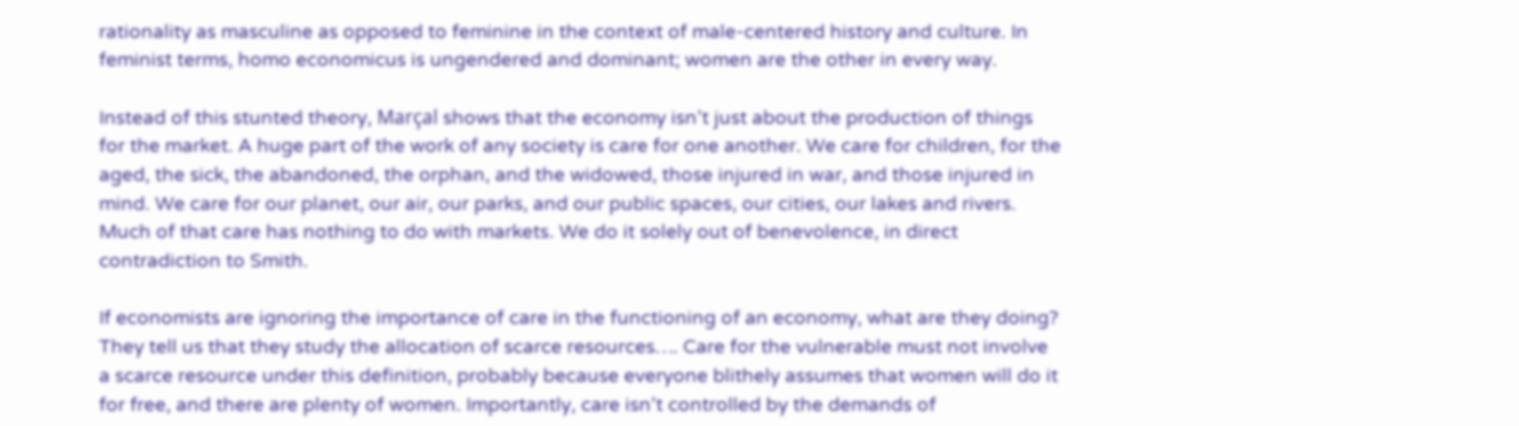rationality as masculine as opposed to feminine in the context of male-centered history and culture. In feminist terms, homo economicus is ungendered and dominant; women are the other in every way.

Instead of this stunted theory, Marçal shows that the economy isn’t just about the production of things for the market. A huge part of the work of any society is care for one another. We care for children, for the aged, the sick, the abandoned, the orphan, and the widowed, those injured in war, and those injured in mind. We care for our planet, our air, our parks, and our public spaces, our cities, our lakes and rivers. Much of that care has nothing to do with markets. We do it solely out of benevolence, in direct contradiction to Smith.

If economists are ignoring the importance of care in the functioning of an economy, what are they doing? They tell us that they study the allocation of scarce resources…. Care for the vulnerable must not involve a scarce resource under this definition, probably because everyone blithely assumes that women will do it for free, and there are plenty of women. Importantly, care isn’t controlled by the demands of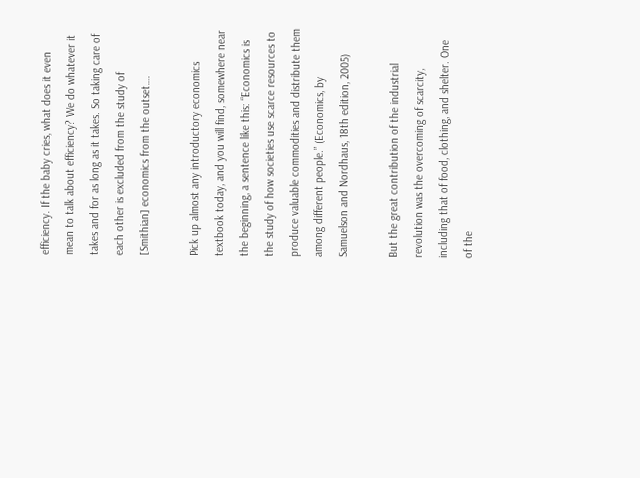efficiency. If the baby cries, what does it even mean to talk about efficiency? We do whatever it takes and for as long as it takes. So taking care of each other is excluded from the study of [Smithian] economics from the outset….

Pick up almost any introductory economics textbook today, and you will find, somewhere near the beginning, a sentence like this: “Economics is the study of how societies use scarce resources to produce valuable commodities and distribute them among different people.” (Economics, by Samuelson and Nordhaus, 18th edition, 2005)

But the great contribution of the industrial revolution was the overcoming of scarcity, including that of food, clothing, and shelter. One of the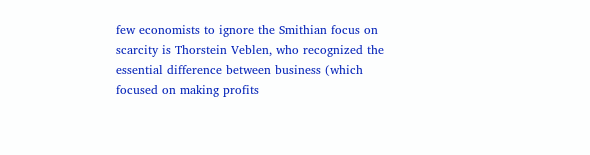few economists to ignore the Smithian focus on scarcity is Thorstein Veblen, who recognized the essential difference between business (which focused on making profits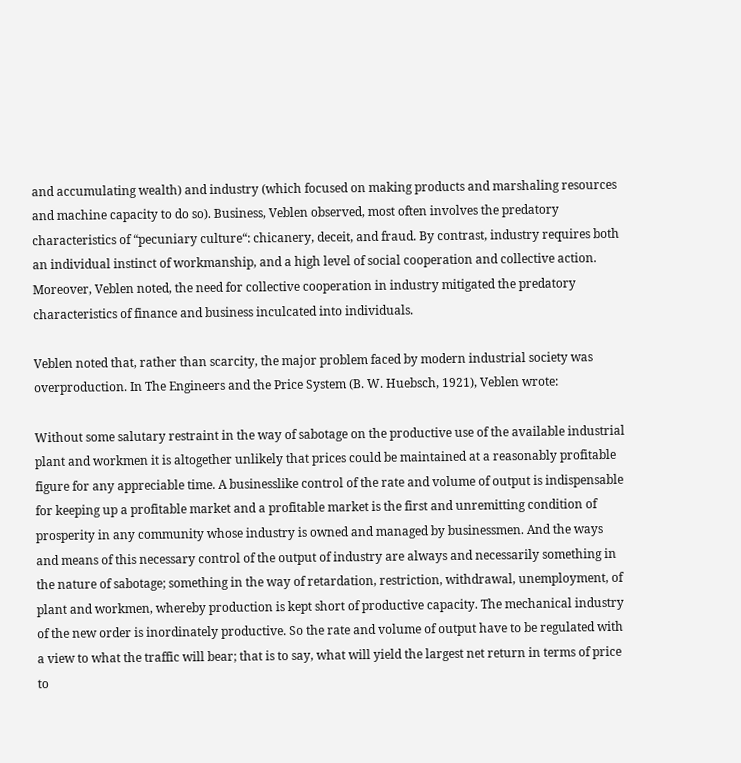and accumulating wealth) and industry (which focused on making products and marshaling resources and machine capacity to do so). Business, Veblen observed, most often involves the predatory characteristics of “pecuniary culture“: chicanery, deceit, and fraud. By contrast, industry requires both an individual instinct of workmanship, and a high level of social cooperation and collective action. Moreover, Veblen noted, the need for collective cooperation in industry mitigated the predatory characteristics of finance and business inculcated into individuals.

Veblen noted that, rather than scarcity, the major problem faced by modern industrial society was overproduction. In The Engineers and the Price System (B. W. Huebsch, 1921), Veblen wrote:

Without some salutary restraint in the way of sabotage on the productive use of the available industrial plant and workmen it is altogether unlikely that prices could be maintained at a reasonably profitable figure for any appreciable time. A businesslike control of the rate and volume of output is indispensable for keeping up a profitable market and a profitable market is the first and unremitting condition of prosperity in any community whose industry is owned and managed by businessmen. And the ways and means of this necessary control of the output of industry are always and necessarily something in the nature of sabotage; something in the way of retardation, restriction, withdrawal, unemployment, of plant and workmen, whereby production is kept short of productive capacity. The mechanical industry of the new order is inordinately productive. So the rate and volume of output have to be regulated with a view to what the traffic will bear; that is to say, what will yield the largest net return in terms of price to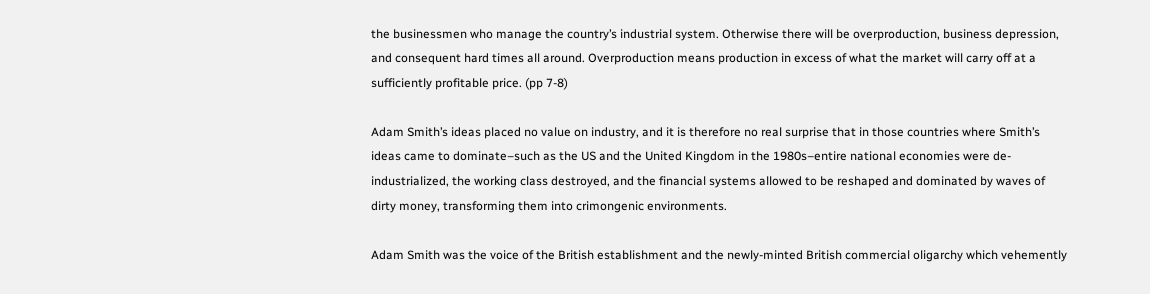the businessmen who manage the country’s industrial system. Otherwise there will be overproduction, business depression, and consequent hard times all around. Overproduction means production in excess of what the market will carry off at a sufficiently profitable price. (pp 7-8)

Adam Smith’s ideas placed no value on industry, and it is therefore no real surprise that in those countries where Smith’s ideas came to dominate–such as the US and the United Kingdom in the 1980s–entire national economies were de-industrialized, the working class destroyed, and the financial systems allowed to be reshaped and dominated by waves of dirty money, transforming them into crimongenic environments.

Adam Smith was the voice of the British establishment and the newly-minted British commercial oligarchy which vehemently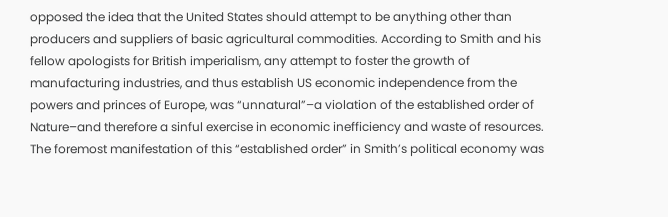opposed the idea that the United States should attempt to be anything other than producers and suppliers of basic agricultural commodities. According to Smith and his fellow apologists for British imperialism, any attempt to foster the growth of manufacturing industries, and thus establish US economic independence from the powers and princes of Europe, was “unnatural”–a violation of the established order of Nature–and therefore a sinful exercise in economic inefficiency and waste of resources. The foremost manifestation of this “established order” in Smith’s political economy was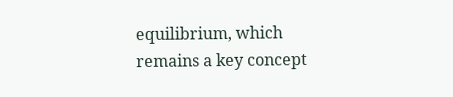equilibrium, which remains a key concept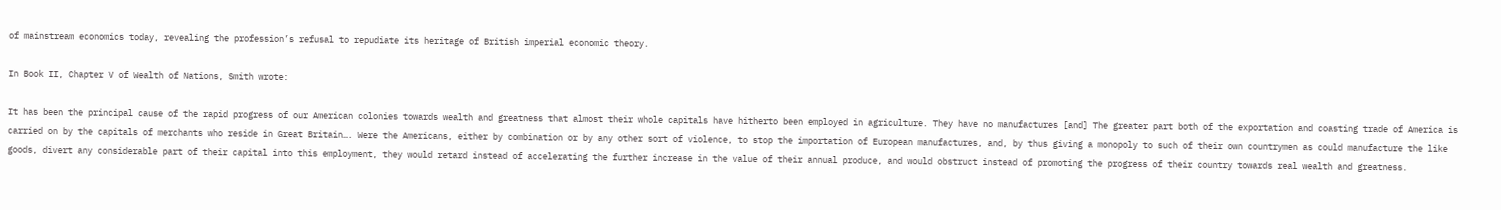of mainstream economics today, revealing the profession’s refusal to repudiate its heritage of British imperial economic theory.

In Book II, Chapter V of Wealth of Nations, Smith wrote:

It has been the principal cause of the rapid progress of our American colonies towards wealth and greatness that almost their whole capitals have hitherto been employed in agriculture. They have no manufactures [and] The greater part both of the exportation and coasting trade of America is carried on by the capitals of merchants who reside in Great Britain…. Were the Americans, either by combination or by any other sort of violence, to stop the importation of European manufactures, and, by thus giving a monopoly to such of their own countrymen as could manufacture the like goods, divert any considerable part of their capital into this employment, they would retard instead of accelerating the further increase in the value of their annual produce, and would obstruct instead of promoting the progress of their country towards real wealth and greatness.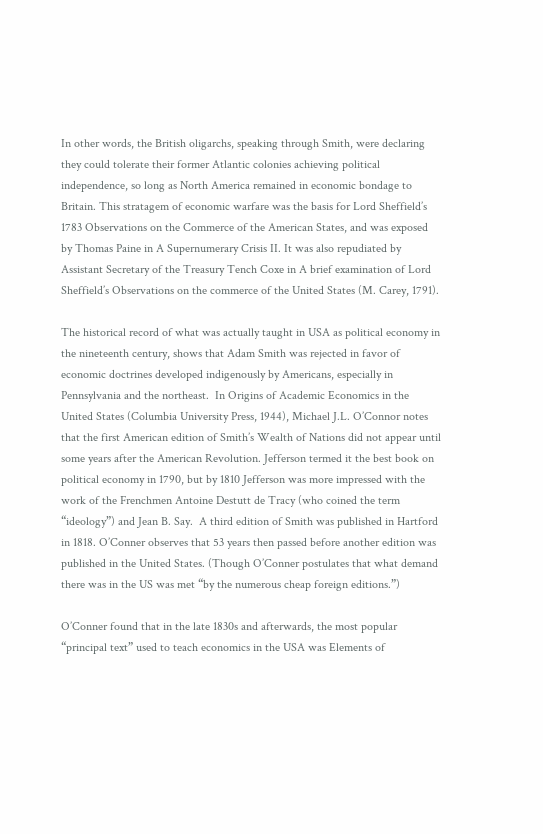In other words, the British oligarchs, speaking through Smith, were declaring they could tolerate their former Atlantic colonies achieving political independence, so long as North America remained in economic bondage to Britain. This stratagem of economic warfare was the basis for Lord Sheffield’s 1783 Observations on the Commerce of the American States, and was exposed by Thomas Paine in A Supernumerary Crisis II. It was also repudiated by Assistant Secretary of the Treasury Tench Coxe in A brief examination of Lord Sheffield’s Observations on the commerce of the United States (M. Carey, 1791).

The historical record of what was actually taught in USA as political economy in the nineteenth century, shows that Adam Smith was rejected in favor of economic doctrines developed indigenously by Americans, especially in Pennsylvania and the northeast.  In Origins of Academic Economics in the United States (Columbia University Press, 1944), Michael J.L. O’Connor notes that the first American edition of Smith’s Wealth of Nations did not appear until some years after the American Revolution. Jefferson termed it the best book on political economy in 1790, but by 1810 Jefferson was more impressed with the work of the Frenchmen Antoine Destutt de Tracy (who coined the term “ideology”) and Jean B. Say.  A third edition of Smith was published in Hartford in 1818. O’Conner observes that 53 years then passed before another edition was published in the United States. (Though O’Conner postulates that what demand there was in the US was met “by the numerous cheap foreign editions.”)

O’Conner found that in the late 1830s and afterwards, the most popular “principal text” used to teach economics in the USA was Elements of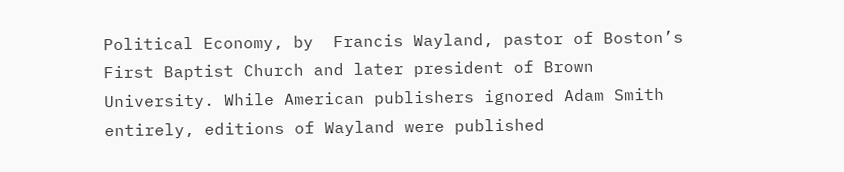Political Economy, by  Francis Wayland, pastor of Boston’s First Baptist Church and later president of Brown University. While American publishers ignored Adam Smith entirely, editions of Wayland were published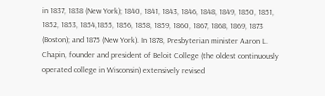in 1837, 1838 (New York); 1840, 1841, 1843, 1846, 1848, 1849, 1850, 1851, 1852, 1853, 1854,1855, 1856, 1858, 1859, 1860, 1867, 1868, 1869, 1873  (Boston); and 1875 (New York). In 1878, Presbyterian minister Aaron L. Chapin, founder and president of Beloit College (the oldest continuously operated college in Wisconsin) extensively revised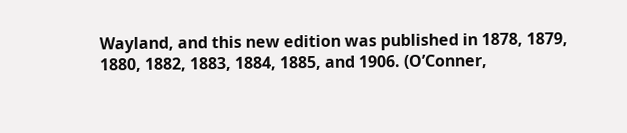Wayland, and this new edition was published in 1878, 1879, 1880, 1882, 1883, 1884, 1885, and 1906. (O’Conner,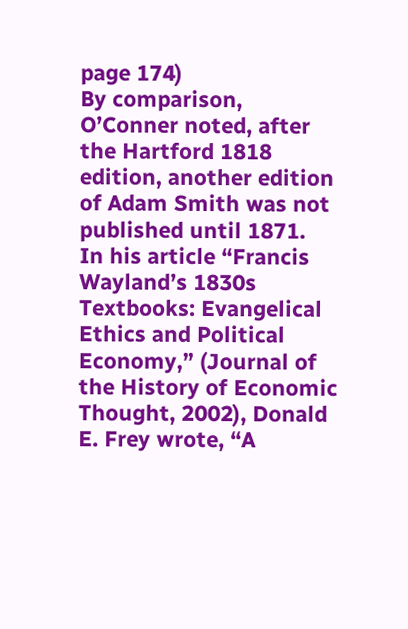page 174)
By comparison, O’Conner noted, after the Hartford 1818 edition, another edition of Adam Smith was not published until 1871.
In his article “Francis Wayland’s 1830s Textbooks: Evangelical Ethics and Political Economy,” (Journal of the History of Economic Thought, 2002), Donald E. Frey wrote, “A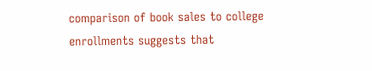comparison of book sales to college enrollments suggests that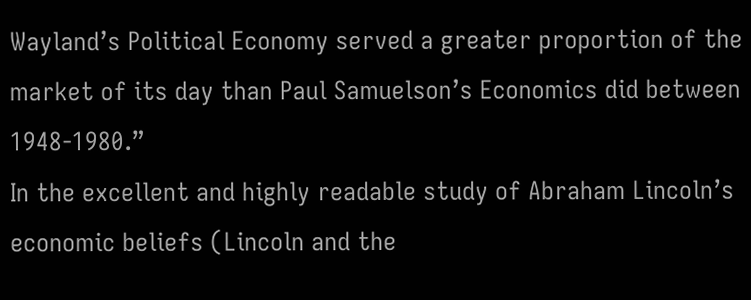Wayland’s Political Economy served a greater proportion of the market of its day than Paul Samuelson’s Economics did between 1948-1980.”
In the excellent and highly readable study of Abraham Lincoln’s economic beliefs (Lincoln and the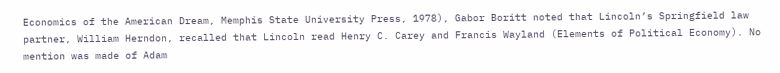Economics of the American Dream, Memphis State University Press, 1978), Gabor Boritt noted that Lincoln’s Springfield law partner, William Herndon, recalled that Lincoln read Henry C. Carey and Francis Wayland (Elements of Political Economy). No mention was made of Adam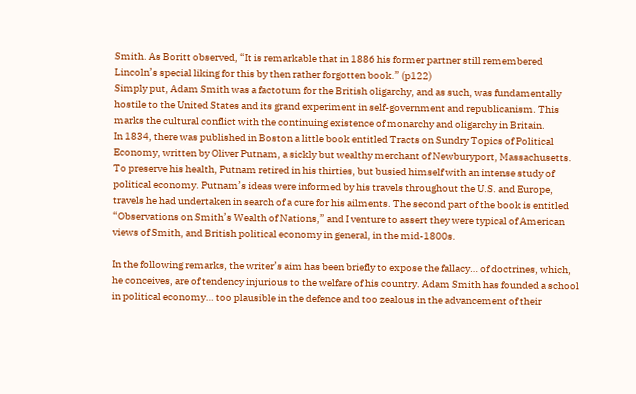Smith. As Boritt observed, “It is remarkable that in 1886 his former partner still remembered Lincoln’s special liking for this by then rather forgotten book.” (p122)
Simply put, Adam Smith was a factotum for the British oligarchy, and as such, was fundamentally hostile to the United States and its grand experiment in self-government and republicanism. This marks the cultural conflict with the continuing existence of monarchy and oligarchy in Britain.
In 1834, there was published in Boston a little book entitled Tracts on Sundry Topics of Political Economy, written by Oliver Putnam, a sickly but wealthy merchant of Newburyport, Massachusetts. To preserve his health, Putnam retired in his thirties, but busied himself with an intense study of political economy. Putnam’s ideas were informed by his travels throughout the U.S. and Europe, travels he had undertaken in search of a cure for his ailments. The second part of the book is entitled “Observations on Smith’s Wealth of Nations,” and I venture to assert they were typical of American views of Smith, and British political economy in general, in the mid-1800s.

In the following remarks, the writer’s aim has been briefly to expose the fallacy… of doctrines, which, he conceives, are of tendency injurious to the welfare of his country. Adam Smith has founded a school in political economy… too plausible in the defence and too zealous in the advancement of their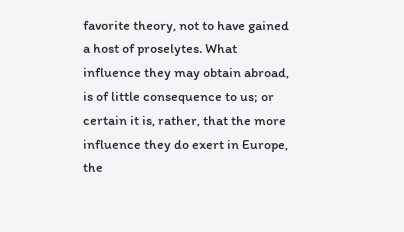favorite theory, not to have gained a host of proselytes. What influence they may obtain abroad, is of little consequence to us; or certain it is, rather, that the more influence they do exert in Europe, the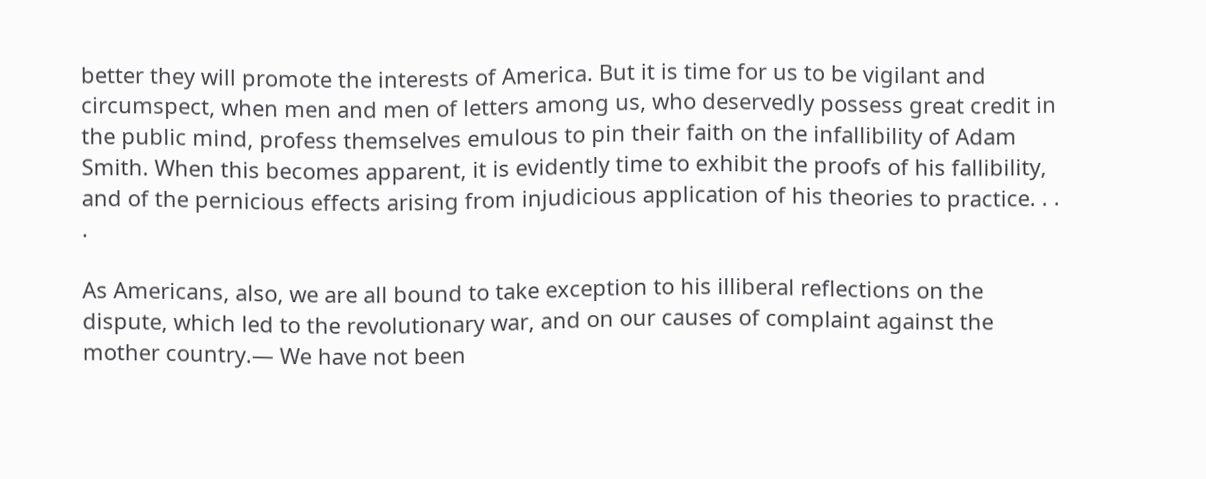better they will promote the interests of America. But it is time for us to be vigilant and circumspect, when men and men of letters among us, who deservedly possess great credit in the public mind, profess themselves emulous to pin their faith on the infallibility of Adam Smith. When this becomes apparent, it is evidently time to exhibit the proofs of his fallibility, and of the pernicious effects arising from injudicious application of his theories to practice. . . .

As Americans, also, we are all bound to take exception to his illiberal reflections on the dispute, which led to the revolutionary war, and on our causes of complaint against the mother country.— We have not been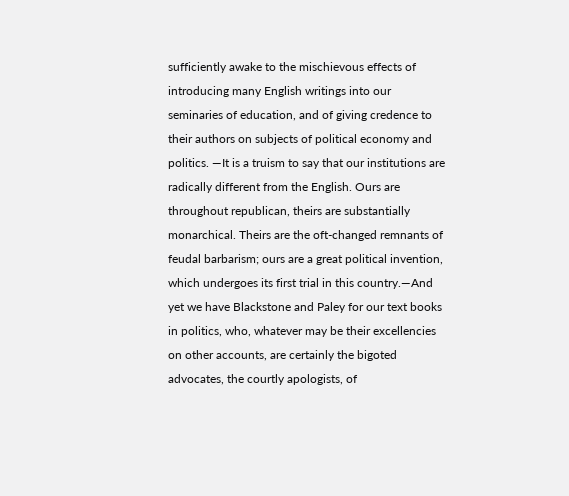sufficiently awake to the mischievous effects of introducing many English writings into our seminaries of education, and of giving credence to their authors on subjects of political economy and politics. —It is a truism to say that our institutions are radically different from the English. Ours are throughout republican, theirs are substantially monarchical. Theirs are the oft-changed remnants of feudal barbarism; ours are a great political invention, which undergoes its first trial in this country.—And yet we have Blackstone and Paley for our text books in politics, who, whatever may be their excellencies on other accounts, are certainly the bigoted advocates, the courtly apologists, of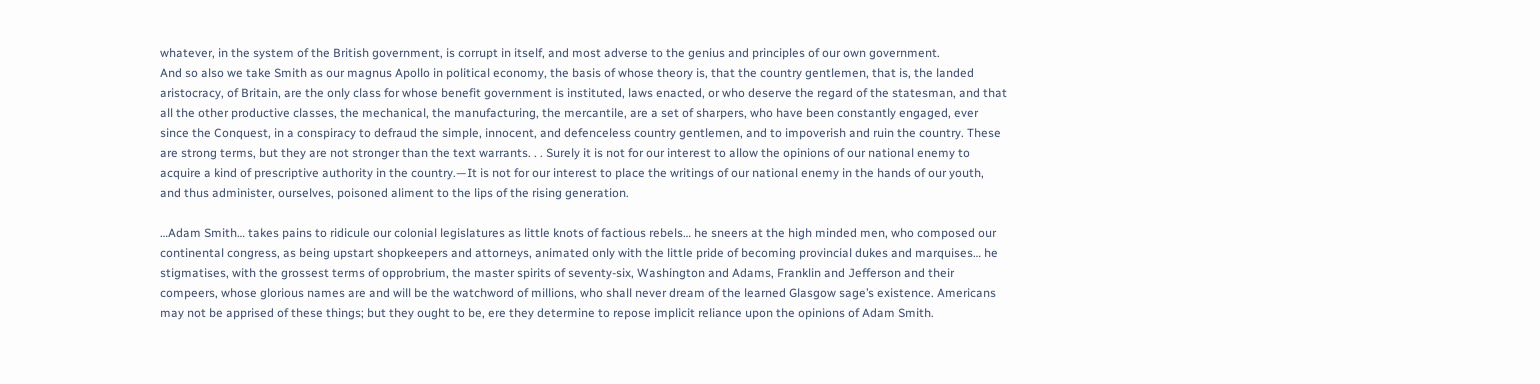whatever, in the system of the British government, is corrupt in itself, and most adverse to the genius and principles of our own government.
And so also we take Smith as our magnus Apollo in political economy, the basis of whose theory is, that the country gentlemen, that is, the landed aristocracy, of Britain, are the only class for whose benefit government is instituted, laws enacted, or who deserve the regard of the statesman, and that all the other productive classes, the mechanical, the manufacturing, the mercantile, are a set of sharpers, who have been constantly engaged, ever since the Conquest, in a conspiracy to defraud the simple, innocent, and defenceless country gentlemen, and to impoverish and ruin the country. These are strong terms, but they are not stronger than the text warrants. . . Surely it is not for our interest to allow the opinions of our national enemy to acquire a kind of prescriptive authority in the country.—It is not for our interest to place the writings of our national enemy in the hands of our youth, and thus administer, ourselves, poisoned aliment to the lips of the rising generation.

…Adam Smith… takes pains to ridicule our colonial legislatures as little knots of factious rebels… he sneers at the high minded men, who composed our continental congress, as being upstart shopkeepers and attorneys, animated only with the little pride of becoming provincial dukes and marquises… he stigmatises, with the grossest terms of opprobrium, the master spirits of seventy-six, Washington and Adams, Franklin and Jefferson and their compeers, whose glorious names are and will be the watchword of millions, who shall never dream of the learned Glasgow sage’s existence. Americans may not be apprised of these things; but they ought to be, ere they determine to repose implicit reliance upon the opinions of Adam Smith.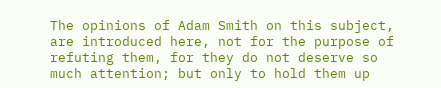The opinions of Adam Smith on this subject, are introduced here, not for the purpose of refuting them, for they do not deserve so much attention; but only to hold them up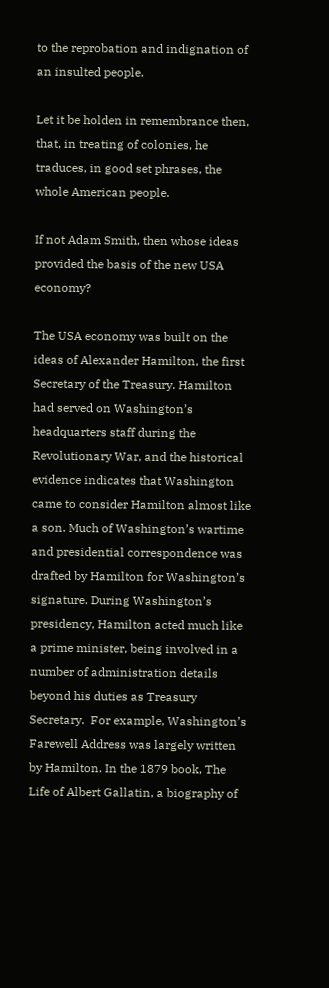to the reprobation and indignation of an insulted people.

Let it be holden in remembrance then, that, in treating of colonies, he traduces, in good set phrases, the whole American people.

If not Adam Smith, then whose ideas provided the basis of the new USA economy?

The USA economy was built on the ideas of Alexander Hamilton, the first Secretary of the Treasury. Hamilton had served on Washington’s headquarters staff during the Revolutionary War, and the historical evidence indicates that Washington came to consider Hamilton almost like a son. Much of Washington’s wartime and presidential correspondence was drafted by Hamilton for Washington’s signature. During Washington’s presidency, Hamilton acted much like a prime minister, being involved in a number of administration details beyond his duties as Treasury Secretary.  For example, Washington’s Farewell Address was largely written by Hamilton. In the 1879 book, The Life of Albert Gallatin, a biography of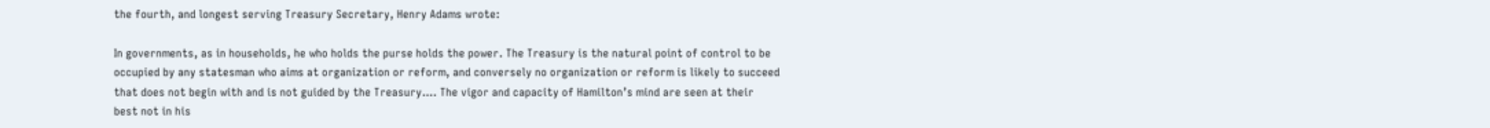the fourth, and longest serving Treasury Secretary, Henry Adams wrote:

In governments, as in households, he who holds the purse holds the power. The Treasury is the natural point of control to be occupied by any statesman who aims at organization or reform, and conversely no organization or reform is likely to succeed that does not begin with and is not guided by the Treasury…. The vigor and capacity of Hamilton’s mind are seen at their best not in his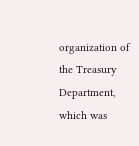organization of the Treasury Department, which was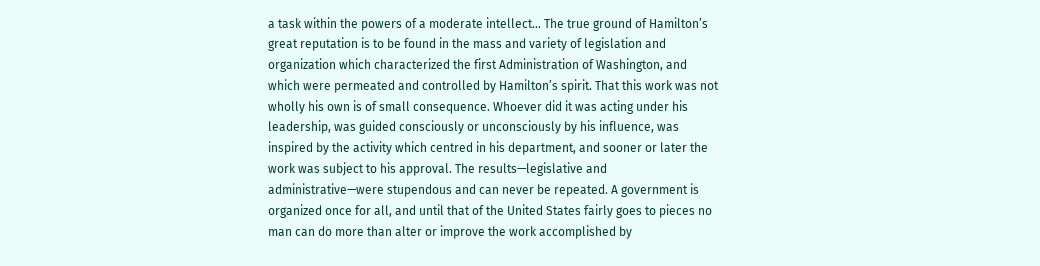a task within the powers of a moderate intellect… The true ground of Hamilton’s great reputation is to be found in the mass and variety of legislation and organization which characterized the first Administration of Washington, and which were permeated and controlled by Hamilton’s spirit. That this work was not wholly his own is of small consequence. Whoever did it was acting under his leadership, was guided consciously or unconsciously by his influence, was inspired by the activity which centred in his department, and sooner or later the work was subject to his approval. The results—legislative and administrative—were stupendous and can never be repeated. A government is organized once for all, and until that of the United States fairly goes to pieces no man can do more than alter or improve the work accomplished by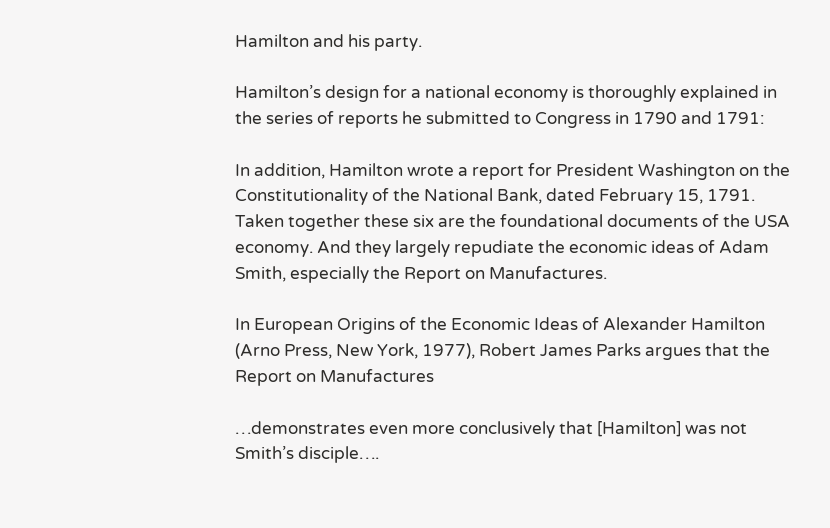Hamilton and his party.

Hamilton’s design for a national economy is thoroughly explained in the series of reports he submitted to Congress in 1790 and 1791:

In addition, Hamilton wrote a report for President Washington on the Constitutionality of the National Bank, dated February 15, 1791. Taken together these six are the foundational documents of the USA economy. And they largely repudiate the economic ideas of Adam Smith, especially the Report on Manufactures.

In European Origins of the Economic Ideas of Alexander Hamilton (Arno Press, New York, 1977), Robert James Parks argues that the Report on Manufactures

…demonstrates even more conclusively that [Hamilton] was not Smith’s disciple….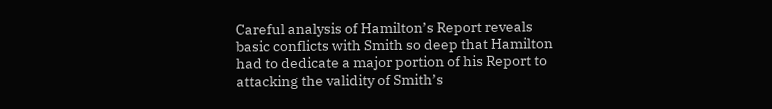Careful analysis of Hamilton’s Report reveals basic conflicts with Smith so deep that Hamilton had to dedicate a major portion of his Report to attacking the validity of Smith’s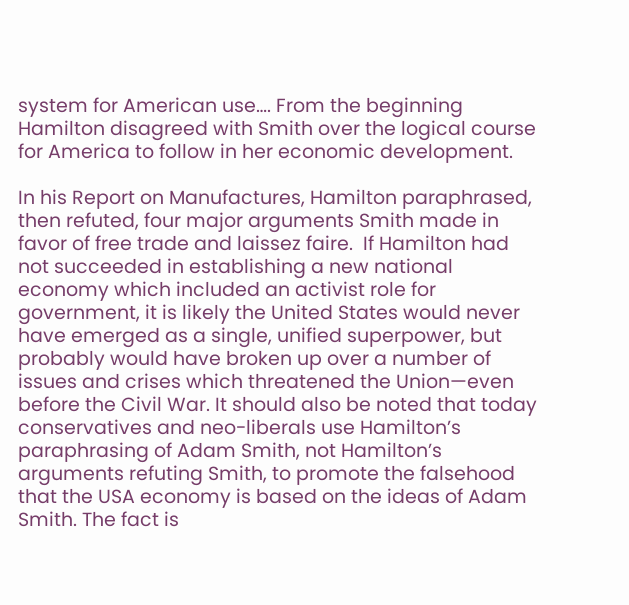system for American use…. From the beginning Hamilton disagreed with Smith over the logical course for America to follow in her economic development.

In his Report on Manufactures, Hamilton paraphrased, then refuted, four major arguments Smith made in favor of free trade and laissez faire.  If Hamilton had not succeeded in establishing a new national economy which included an activist role for government, it is likely the United States would never have emerged as a single, unified superpower, but probably would have broken up over a number of issues and crises which threatened the Union—even before the Civil War. It should also be noted that today conservatives and neo-liberals use Hamilton’s paraphrasing of Adam Smith, not Hamilton’s arguments refuting Smith, to promote the falsehood that the USA economy is based on the ideas of Adam Smith. The fact is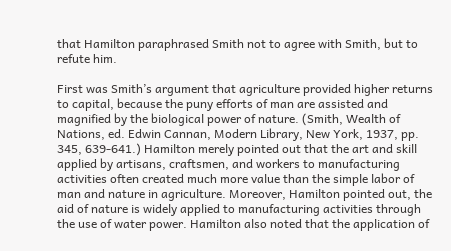that Hamilton paraphrased Smith not to agree with Smith, but to refute him.

First was Smith’s argument that agriculture provided higher returns to capital, because the puny efforts of man are assisted and magnified by the biological power of nature. (Smith, Wealth of Nations, ed. Edwin Cannan, Modern Library, New York, 1937, pp. 345, 639-641.) Hamilton merely pointed out that the art and skill applied by artisans, craftsmen, and workers to manufacturing activities often created much more value than the simple labor of man and nature in agriculture. Moreover, Hamilton pointed out, the aid of nature is widely applied to manufacturing activities through the use of water power. Hamilton also noted that the application of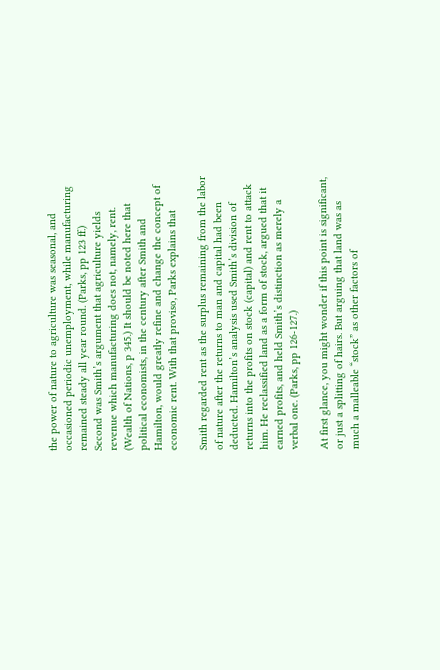the power of nature to agriculture was seasonal, and occasioned periodic unemployment, while manufacturing remained steady all year round. (Parks, pp 123 ff.)
Second was Smith’s argument that agriculture yields revenue which manufacturing does not, namely, rent. (Wealth of Nations, p 345.) It should be noted here that political economists, in the century after Smith and Hamilton, would greatly refine and change the concept of economic rent. With that proviso, Parks explains that

Smith regarded rent as the surplus remaining from the labor of nature after the returns to man and capital had been deducted. Hamilton’s analysis used Smith’s division of returns into the profits on stock (capital) and rent to attack him. He reclassified land as a form of stock, argued that it earned profits, and held Smith’s distinction as merely a verbal one. (Parks, pp 126-127.)

At first glance, you might wonder if this point is significant, or just a splitting of hairs. But arguing that land was as much a malleable “stock” as other factors of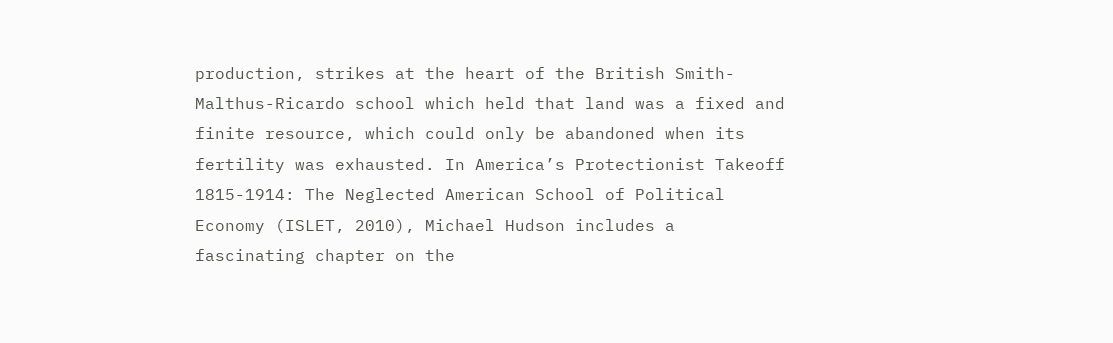production, strikes at the heart of the British Smith-Malthus-Ricardo school which held that land was a fixed and finite resource, which could only be abandoned when its fertility was exhausted. In America’s Protectionist Takeoff 1815-1914: The Neglected American School of Political Economy (ISLET, 2010), Michael Hudson includes a fascinating chapter on the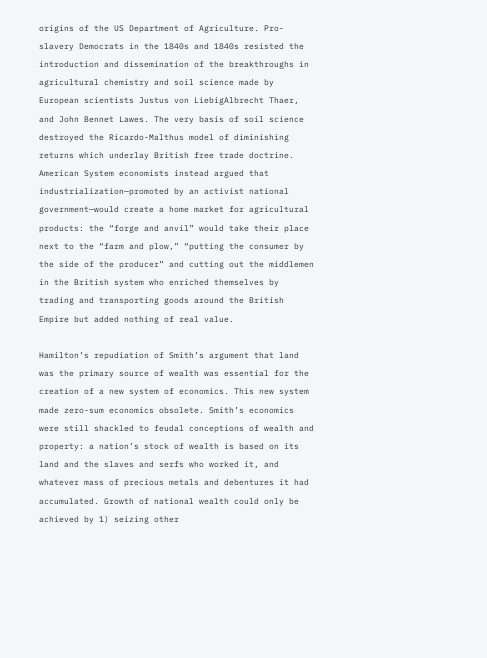origins of the US Department of Agriculture. Pro-slavery Democrats in the 1840s and 1840s resisted the introduction and dissemination of the breakthroughs in agricultural chemistry and soil science made by European scientists Justus von LiebigAlbrecht Thaer, and John Bennet Lawes. The very basis of soil science destroyed the Ricardo-Malthus model of diminishing returns which underlay British free trade doctrine. American System economists instead argued that industrialization—promoted by an activist national government—would create a home market for agricultural products: the “forge and anvil” would take their place next to the “farm and plow,” “putting the consumer by the side of the producer” and cutting out the middlemen in the British system who enriched themselves by trading and transporting goods around the British Empire but added nothing of real value.

Hamilton’s repudiation of Smith’s argument that land was the primary source of wealth was essential for the creation of a new system of economics. This new system made zero-sum economics obsolete. Smith’s economics were still shackled to feudal conceptions of wealth and property: a nation’s stock of wealth is based on its land and the slaves and serfs who worked it, and whatever mass of precious metals and debentures it had accumulated. Growth of national wealth could only be achieved by 1) seizing other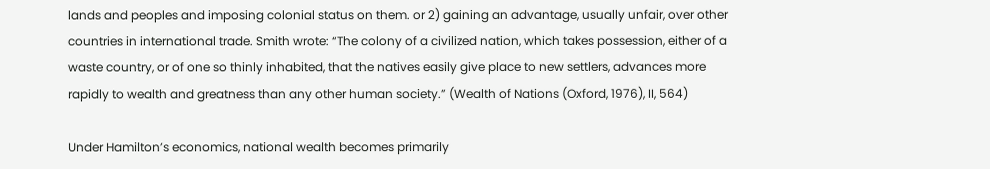lands and peoples and imposing colonial status on them. or 2) gaining an advantage, usually unfair, over other countries in international trade. Smith wrote: “The colony of a civilized nation, which takes possession, either of a waste country, or of one so thinly inhabited, that the natives easily give place to new settlers, advances more rapidly to wealth and greatness than any other human society.” (Wealth of Nations (Oxford, 1976), II, 564)

Under Hamilton’s economics, national wealth becomes primarily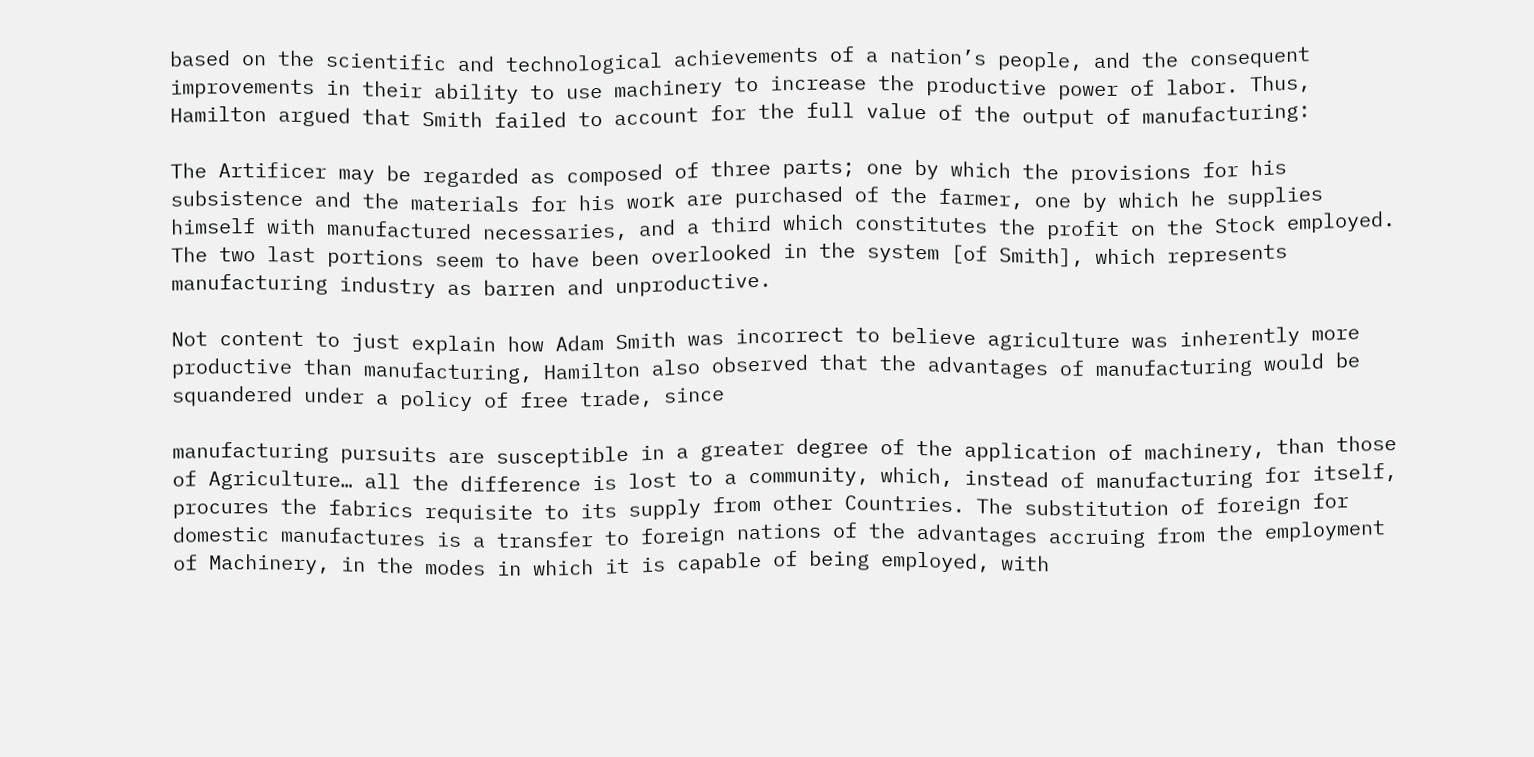based on the scientific and technological achievements of a nation’s people, and the consequent improvements in their ability to use machinery to increase the productive power of labor. Thus, Hamilton argued that Smith failed to account for the full value of the output of manufacturing:

The Artificer may be regarded as composed of three parts; one by which the provisions for his subsistence and the materials for his work are purchased of the farmer, one by which he supplies himself with manufactured necessaries, and a third which constitutes the profit on the Stock employed. The two last portions seem to have been overlooked in the system [of Smith], which represents manufacturing industry as barren and unproductive.

Not content to just explain how Adam Smith was incorrect to believe agriculture was inherently more productive than manufacturing, Hamilton also observed that the advantages of manufacturing would be squandered under a policy of free trade, since

manufacturing pursuits are susceptible in a greater degree of the application of machinery, than those of Agriculture… all the difference is lost to a community, which, instead of manufacturing for itself, procures the fabrics requisite to its supply from other Countries. The substitution of foreign for domestic manufactures is a transfer to foreign nations of the advantages accruing from the employment of Machinery, in the modes in which it is capable of being employed, with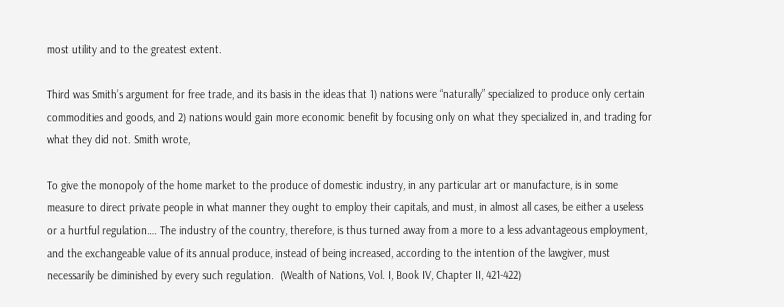most utility and to the greatest extent.

Third was Smith’s argument for free trade, and its basis in the ideas that 1) nations were “naturally” specialized to produce only certain commodities and goods, and 2) nations would gain more economic benefit by focusing only on what they specialized in, and trading for what they did not. Smith wrote,

To give the monopoly of the home market to the produce of domestic industry, in any particular art or manufacture, is in some measure to direct private people in what manner they ought to employ their capitals, and must, in almost all cases, be either a useless or a hurtful regulation…. The industry of the country, therefore, is thus turned away from a more to a less advantageous employment, and the exchangeable value of its annual produce, instead of being increased, according to the intention of the lawgiver, must necessarily be diminished by every such regulation.  (Wealth of Nations, Vol. I, Book IV, Chapter II, 421-422)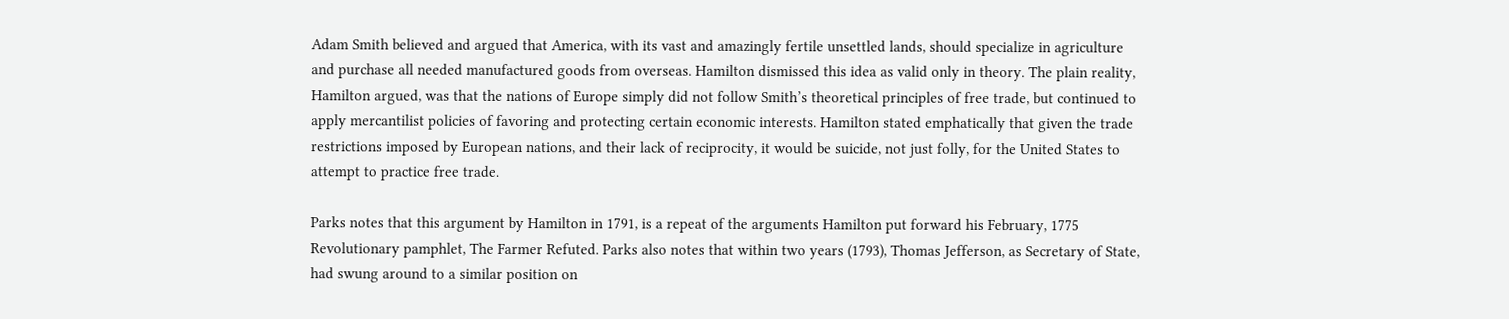Adam Smith believed and argued that America, with its vast and amazingly fertile unsettled lands, should specialize in agriculture and purchase all needed manufactured goods from overseas. Hamilton dismissed this idea as valid only in theory. The plain reality, Hamilton argued, was that the nations of Europe simply did not follow Smith’s theoretical principles of free trade, but continued to apply mercantilist policies of favoring and protecting certain economic interests. Hamilton stated emphatically that given the trade restrictions imposed by European nations, and their lack of reciprocity, it would be suicide, not just folly, for the United States to attempt to practice free trade.

Parks notes that this argument by Hamilton in 1791, is a repeat of the arguments Hamilton put forward his February, 1775 Revolutionary pamphlet, The Farmer Refuted. Parks also notes that within two years (1793), Thomas Jefferson, as Secretary of State, had swung around to a similar position on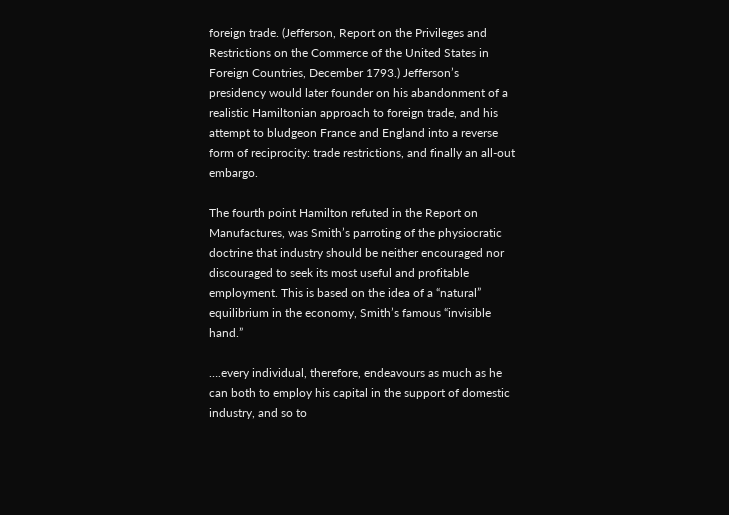foreign trade. (Jefferson, Report on the Privileges and Restrictions on the Commerce of the United States in Foreign Countries, December 1793.) Jefferson’s presidency would later founder on his abandonment of a realistic Hamiltonian approach to foreign trade, and his attempt to bludgeon France and England into a reverse form of reciprocity: trade restrictions, and finally an all-out embargo.

The fourth point Hamilton refuted in the Report on Manufactures, was Smith’s parroting of the physiocratic doctrine that industry should be neither encouraged nor discouraged to seek its most useful and profitable employment. This is based on the idea of a “natural” equilibrium in the economy, Smith’s famous “invisible hand.”

….every individual, therefore, endeavours as much as he can both to employ his capital in the support of domestic industry, and so to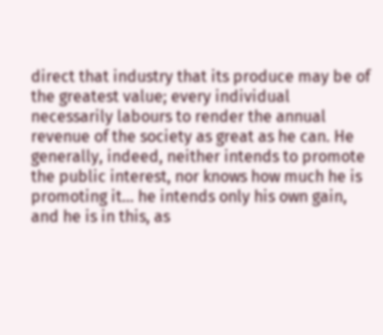direct that industry that its produce may be of the greatest value; every individual necessarily labours to render the annual revenue of the society as great as he can. He generally, indeed, neither intends to promote the public interest, nor knows how much he is promoting it… he intends only his own gain, and he is in this, as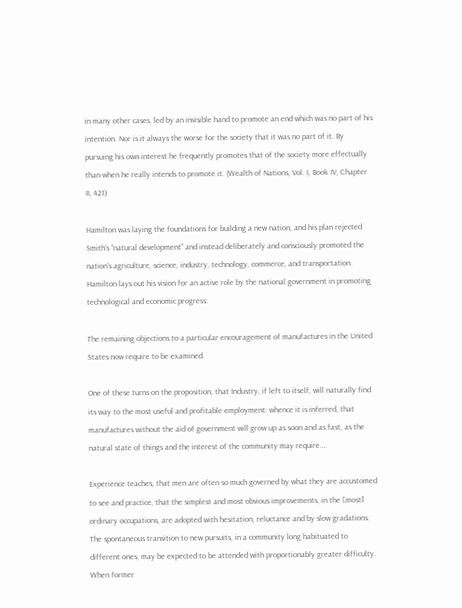in many other cases, led by an invisible hand to promote an end which was no part of his intention. Nor is it always the worse for the society that it was no part of it. By pursuing his own interest he frequently promotes that of the society more effectually than when he really intends to promote it. (Wealth of Nations, Vol. I, Book IV, Chapter II, 421)

Hamilton was laying the foundations for building a new nation, and his plan rejected Smith’s “natural development” and instead deliberately and consciously promoted the nation’s agriculture, science, industry, technology, commerce, and transportation. Hamilton lays out his vision for an active role by the national government in promoting technological and economic progress:

The remaining objections to a particular encouragement of manufactures in the United States now require to be examined.

One of these turns on the proposition, that Industry, if left to itself, will naturally find its way to the most useful and profitable employment: whence it is inferred, that manufactures without the aid of government will grow up as soon and as fast, as the natural state of things and the interest of the community may require….

Experience teaches, that men are often so much governed by what they are accustomed to see and practice, that the simplest and most obvious improvements, in the [most] ordinary occupations, are adopted with hesitation, reluctance and by slow gradations. The spontaneous transition to new pursuits, in a community long habituated to different ones, may be expected to be attended with proportionably greater difficulty. When former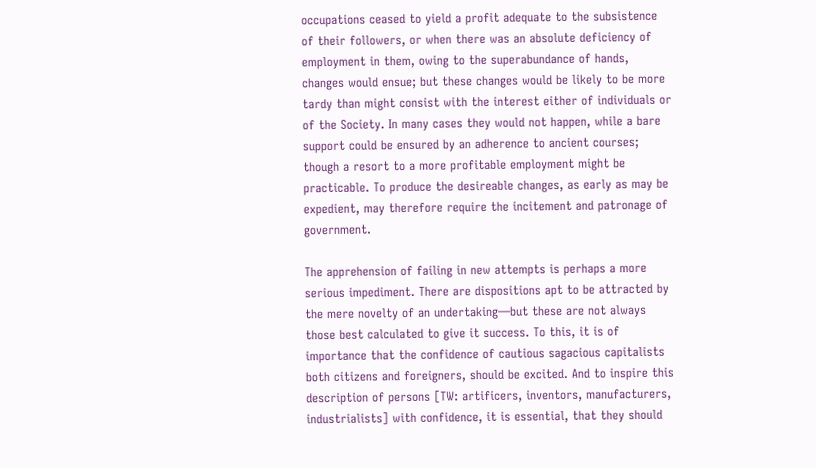occupations ceased to yield a profit adequate to the subsistence of their followers, or when there was an absolute deficiency of employment in them, owing to the superabundance of hands, changes would ensue; but these changes would be likely to be more tardy than might consist with the interest either of individuals or of the Society. In many cases they would not happen, while a bare support could be ensured by an adherence to ancient courses; though a resort to a more profitable employment might be practicable. To produce the desireable changes, as early as may be expedient, may therefore require the incitement and patronage of government.

The apprehension of failing in new attempts is perhaps a more serious impediment. There are dispositions apt to be attracted by the mere novelty of an undertaking—but these are not always those best calculated to give it success. To this, it is of importance that the confidence of cautious sagacious capitalists both citizens and foreigners, should be excited. And to inspire this description of persons [TW: artificers, inventors, manufacturers, industrialists] with confidence, it is essential, that they should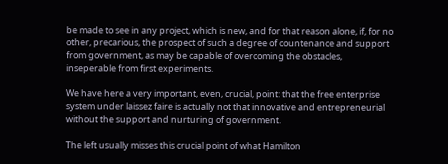be made to see in any project, which is new, and for that reason alone, if, for no other, precarious, the prospect of such a degree of countenance and support from government, as may be capable of overcoming the obstacles, inseperable from first experiments.

We have here a very important, even, crucial, point: that the free enterprise system under laissez faire is actually not that innovative and entrepreneurial without the support and nurturing of government.

The left usually misses this crucial point of what Hamilton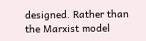designed. Rather than the Marxist model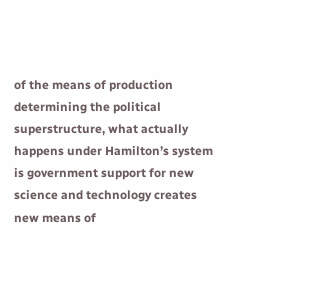of the means of production determining the political superstructure, what actually happens under Hamilton’s system is government support for new science and technology creates new means of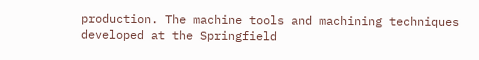production. The machine tools and machining techniques developed at the Springfield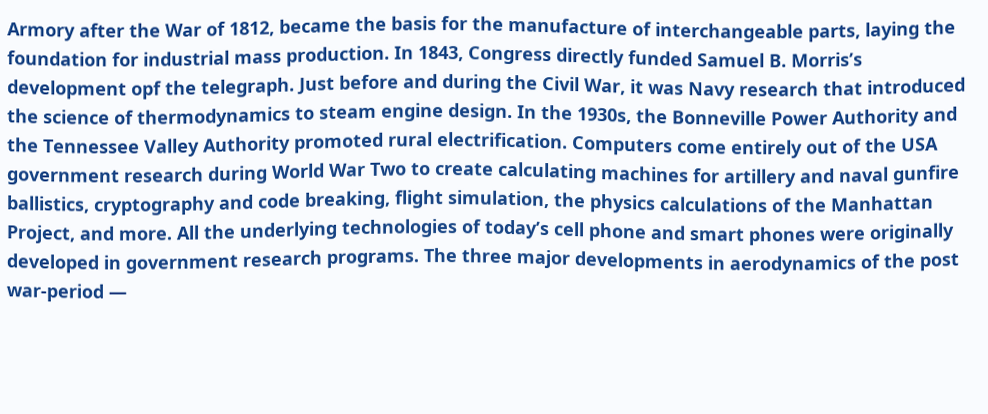Armory after the War of 1812, became the basis for the manufacture of interchangeable parts, laying the foundation for industrial mass production. In 1843, Congress directly funded Samuel B. Morris’s development opf the telegraph. Just before and during the Civil War, it was Navy research that introduced the science of thermodynamics to steam engine design. In the 1930s, the Bonneville Power Authority and the Tennessee Valley Authority promoted rural electrification. Computers come entirely out of the USA government research during World War Two to create calculating machines for artillery and naval gunfire ballistics, cryptography and code breaking, flight simulation, the physics calculations of the Manhattan Project, and more. All the underlying technologies of today’s cell phone and smart phones were originally developed in government research programs. The three major developments in aerodynamics of the post war-period —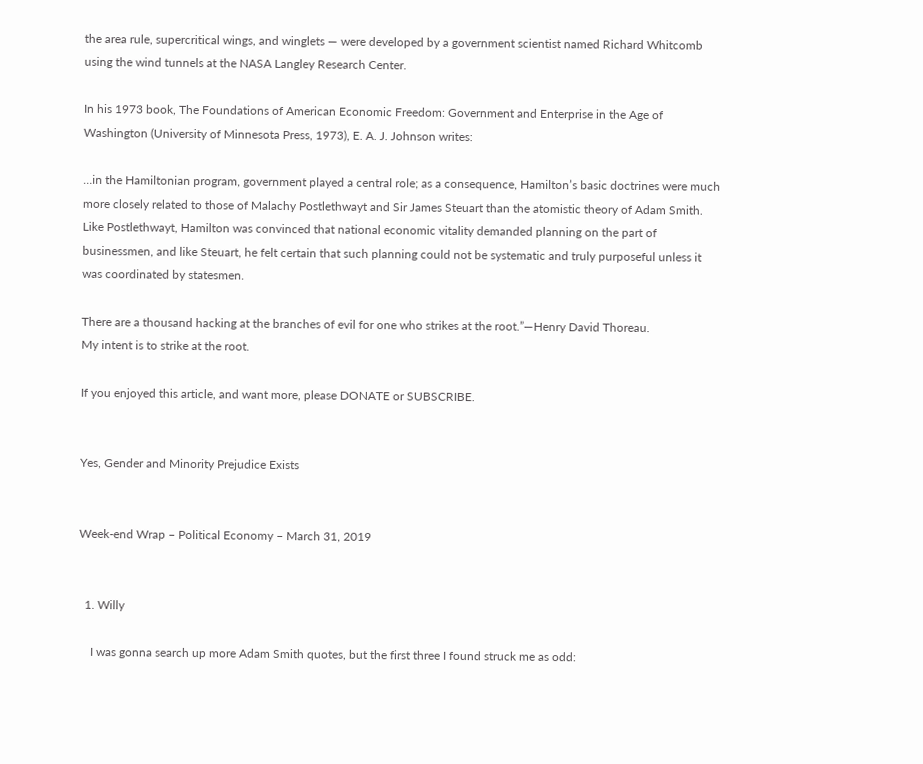the area rule, supercritical wings, and winglets — were developed by a government scientist named Richard Whitcomb using the wind tunnels at the NASA Langley Research Center.

In his 1973 book, The Foundations of American Economic Freedom: Government and Enterprise in the Age of Washington (University of Minnesota Press, 1973), E. A. J. Johnson writes:

…in the Hamiltonian program, government played a central role; as a consequence, Hamilton’s basic doctrines were much more closely related to those of Malachy Postlethwayt and Sir James Steuart than the atomistic theory of Adam Smith. Like Postlethwayt, Hamilton was convinced that national economic vitality demanded planning on the part of businessmen, and like Steuart, he felt certain that such planning could not be systematic and truly purposeful unless it was coordinated by statesmen.

There are a thousand hacking at the branches of evil for one who strikes at the root.”—Henry David Thoreau.
My intent is to strike at the root.

If you enjoyed this article, and want more, please DONATE or SUBSCRIBE.


Yes, Gender and Minority Prejudice Exists


Week-end Wrap – Political Economy – March 31, 2019


  1. Willy

    I was gonna search up more Adam Smith quotes, but the first three I found struck me as odd: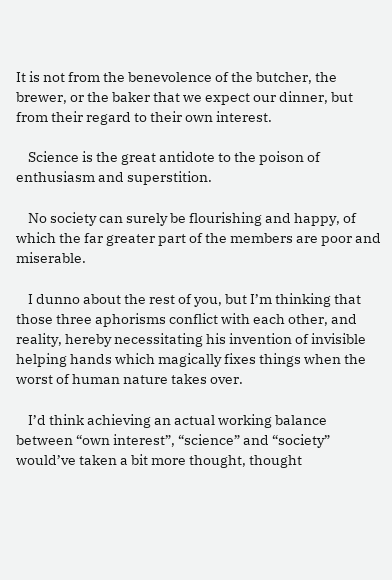It is not from the benevolence of the butcher, the brewer, or the baker that we expect our dinner, but from their regard to their own interest.

    Science is the great antidote to the poison of enthusiasm and superstition.

    No society can surely be flourishing and happy, of which the far greater part of the members are poor and miserable.

    I dunno about the rest of you, but I’m thinking that those three aphorisms conflict with each other, and reality, hereby necessitating his invention of invisible helping hands which magically fixes things when the worst of human nature takes over.

    I’d think achieving an actual working balance between “own interest”, “science” and “society” would’ve taken a bit more thought, thought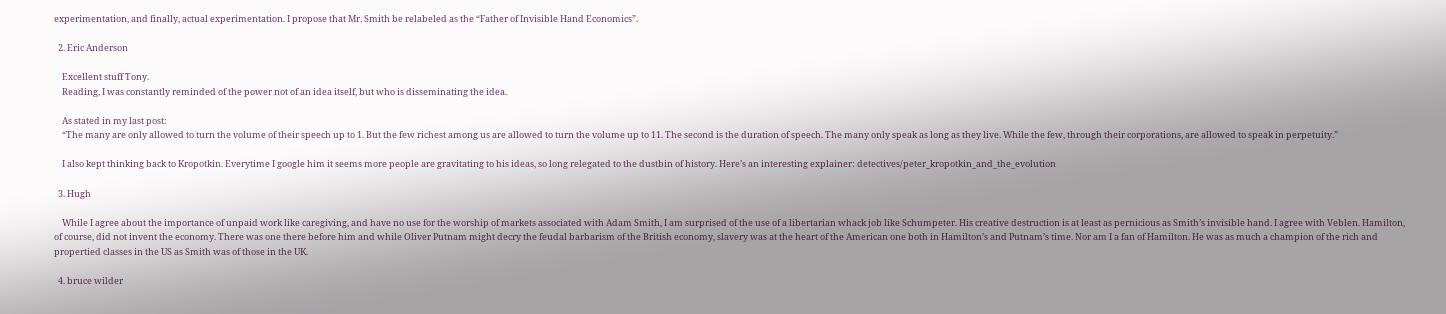experimentation, and finally, actual experimentation. I propose that Mr. Smith be relabeled as the “Father of Invisible Hand Economics”.

  2. Eric Anderson

    Excellent stuff Tony.
    Reading, I was constantly reminded of the power not of an idea itself, but who is disseminating the idea.

    As stated in my last post:
    “The many are only allowed to turn the volume of their speech up to 1. But the few richest among us are allowed to turn the volume up to 11. The second is the duration of speech. The many only speak as long as they live. While the few, through their corporations, are allowed to speak in perpetuity.”

    I also kept thinking back to Kropotkin. Everytime I google him it seems more people are gravitating to his ideas, so long relegated to the dustbin of history. Here’s an interesting explainer: detectives/peter_kropotkin_and_the_evolution

  3. Hugh

    While I agree about the importance of unpaid work like caregiving, and have no use for the worship of markets associated with Adam Smith, I am surprised of the use of a libertarian whack job like Schumpeter. His creative destruction is at least as pernicious as Smith’s invisible hand. I agree with Veblen. Hamilton, of course, did not invent the economy. There was one there before him and while Oliver Putnam might decry the feudal barbarism of the British economy, slavery was at the heart of the American one both in Hamilton’s and Putnam’s time. Nor am I a fan of Hamilton. He was as much a champion of the rich and propertied classes in the US as Smith was of those in the UK.

  4. bruce wilder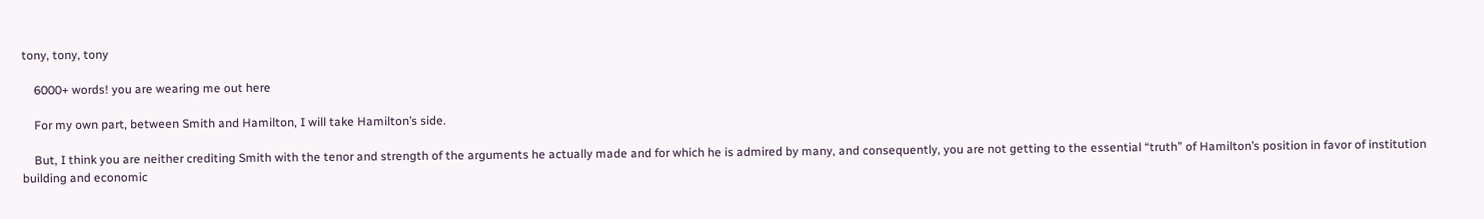tony, tony, tony

    6000+ words! you are wearing me out here

    For my own part, between Smith and Hamilton, I will take Hamilton’s side.

    But, I think you are neither crediting Smith with the tenor and strength of the arguments he actually made and for which he is admired by many, and consequently, you are not getting to the essential “truth” of Hamilton’s position in favor of institution building and economic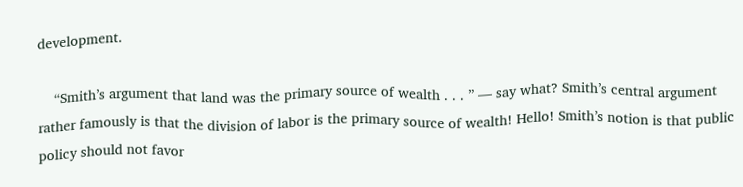development.

    “Smith’s argument that land was the primary source of wealth . . . ” — say what? Smith’s central argument rather famously is that the division of labor is the primary source of wealth! Hello! Smith’s notion is that public policy should not favor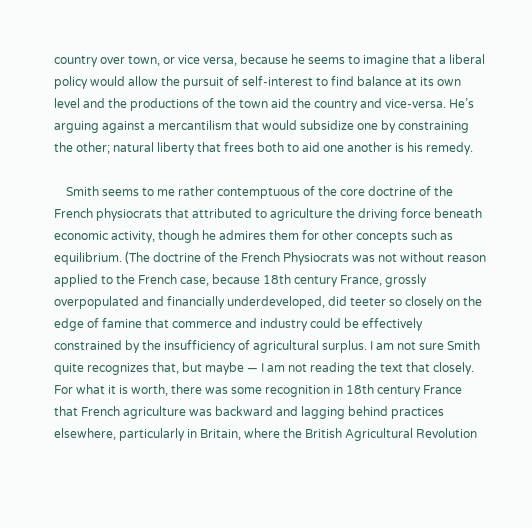country over town, or vice versa, because he seems to imagine that a liberal policy would allow the pursuit of self-interest to find balance at its own level and the productions of the town aid the country and vice-versa. He’s arguing against a mercantilism that would subsidize one by constraining the other; natural liberty that frees both to aid one another is his remedy.

    Smith seems to me rather contemptuous of the core doctrine of the French physiocrats that attributed to agriculture the driving force beneath economic activity, though he admires them for other concepts such as equilibrium. (The doctrine of the French Physiocrats was not without reason applied to the French case, because 18th century France, grossly overpopulated and financially underdeveloped, did teeter so closely on the edge of famine that commerce and industry could be effectively constrained by the insufficiency of agricultural surplus. I am not sure Smith quite recognizes that, but maybe — I am not reading the text that closely. For what it is worth, there was some recognition in 18th century France that French agriculture was backward and lagging behind practices elsewhere, particularly in Britain, where the British Agricultural Revolution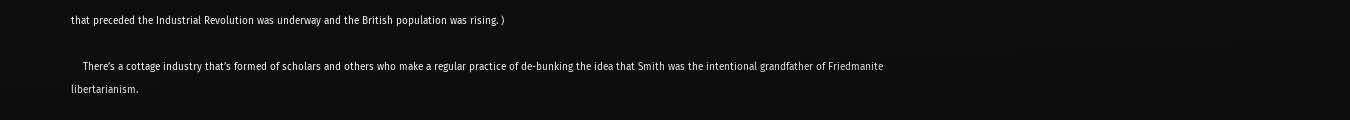that preceded the Industrial Revolution was underway and the British population was rising. )

    There’s a cottage industry that’s formed of scholars and others who make a regular practice of de-bunking the idea that Smith was the intentional grandfather of Friedmanite libertarianism.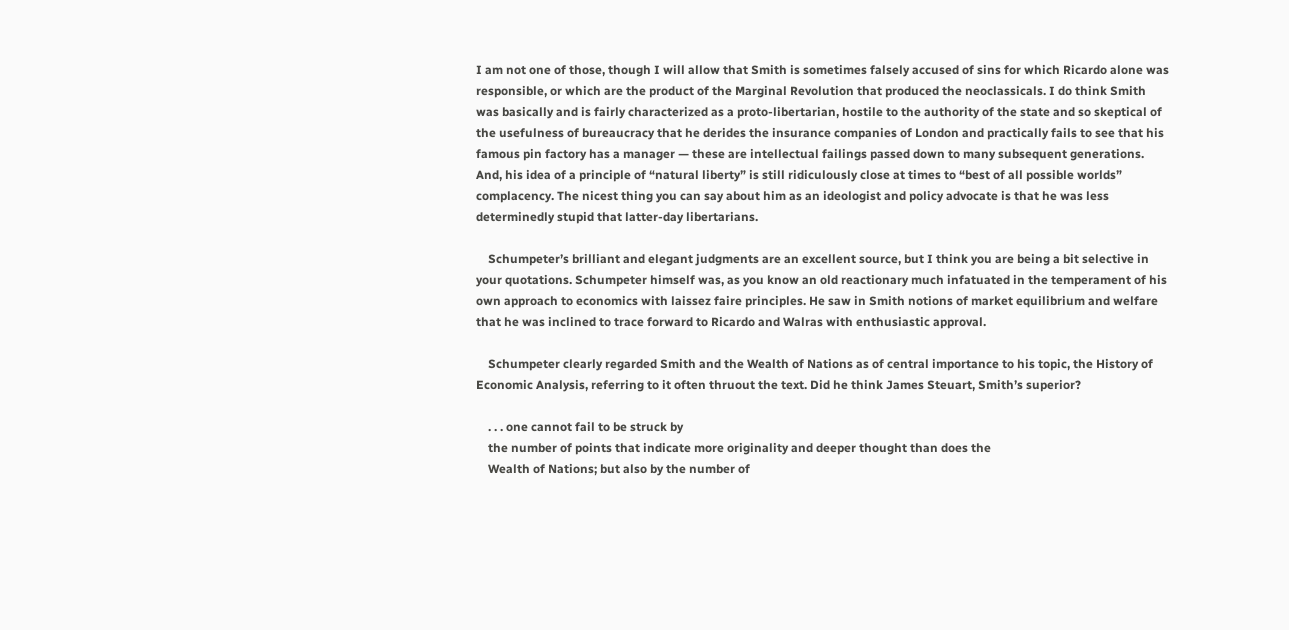I am not one of those, though I will allow that Smith is sometimes falsely accused of sins for which Ricardo alone was responsible, or which are the product of the Marginal Revolution that produced the neoclassicals. I do think Smith was basically and is fairly characterized as a proto-libertarian, hostile to the authority of the state and so skeptical of the usefulness of bureaucracy that he derides the insurance companies of London and practically fails to see that his famous pin factory has a manager — these are intellectual failings passed down to many subsequent generations. And, his idea of a principle of “natural liberty” is still ridiculously close at times to “best of all possible worlds” complacency. The nicest thing you can say about him as an ideologist and policy advocate is that he was less determinedly stupid that latter-day libertarians.

    Schumpeter’s brilliant and elegant judgments are an excellent source, but I think you are being a bit selective in your quotations. Schumpeter himself was, as you know an old reactionary much infatuated in the temperament of his own approach to economics with laissez faire principles. He saw in Smith notions of market equilibrium and welfare that he was inclined to trace forward to Ricardo and Walras with enthusiastic approval.

    Schumpeter clearly regarded Smith and the Wealth of Nations as of central importance to his topic, the History of Economic Analysis, referring to it often thruout the text. Did he think James Steuart, Smith’s superior?

    . . . one cannot fail to be struck by
    the number of points that indicate more originality and deeper thought than does the
    Wealth of Nations; but also by the number of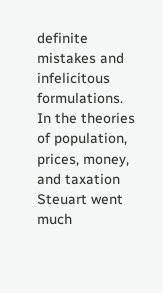definite mistakes and infelicitous formulations. In the theories of population, prices, money, and taxation Steuart went much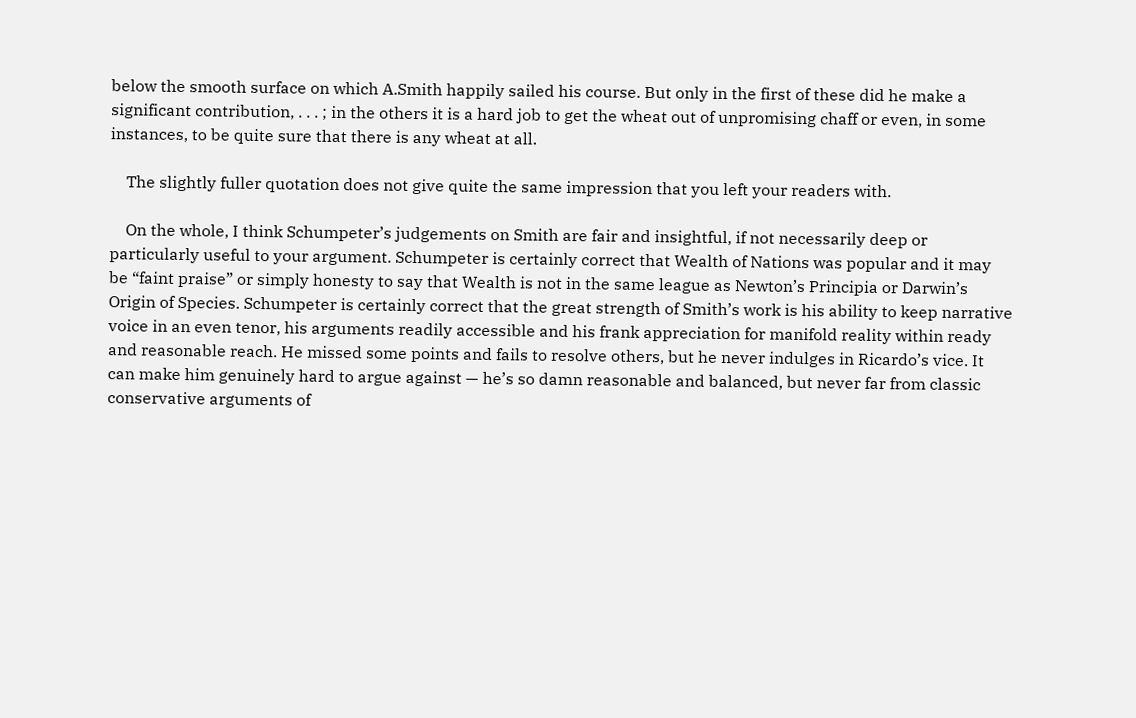below the smooth surface on which A.Smith happily sailed his course. But only in the first of these did he make a significant contribution, . . . ; in the others it is a hard job to get the wheat out of unpromising chaff or even, in some instances, to be quite sure that there is any wheat at all.

    The slightly fuller quotation does not give quite the same impression that you left your readers with.

    On the whole, I think Schumpeter’s judgements on Smith are fair and insightful, if not necessarily deep or particularly useful to your argument. Schumpeter is certainly correct that Wealth of Nations was popular and it may be “faint praise” or simply honesty to say that Wealth is not in the same league as Newton’s Principia or Darwin’s Origin of Species. Schumpeter is certainly correct that the great strength of Smith’s work is his ability to keep narrative voice in an even tenor, his arguments readily accessible and his frank appreciation for manifold reality within ready and reasonable reach. He missed some points and fails to resolve others, but he never indulges in Ricardo’s vice. It can make him genuinely hard to argue against — he’s so damn reasonable and balanced, but never far from classic conservative arguments of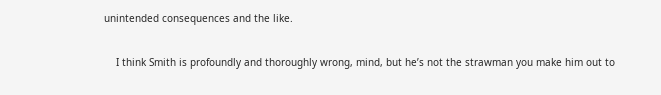unintended consequences and the like.

    I think Smith is profoundly and thoroughly wrong, mind, but he’s not the strawman you make him out to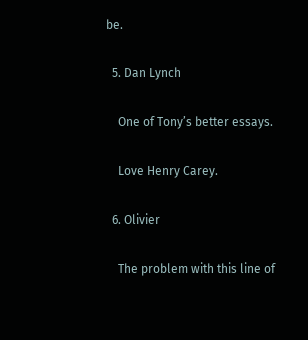be.

  5. Dan Lynch

    One of Tony’s better essays.

    Love Henry Carey.

  6. Olivier

    The problem with this line of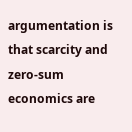argumentation is that scarcity and zero-sum economics are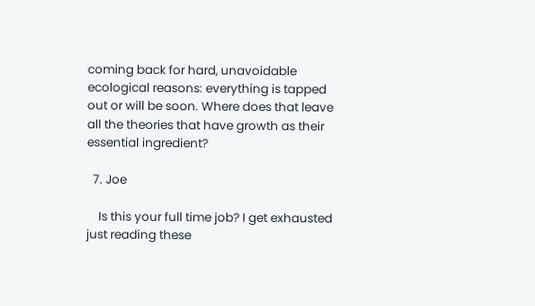coming back for hard, unavoidable ecological reasons: everything is tapped out or will be soon. Where does that leave all the theories that have growth as their essential ingredient?

  7. Joe

    Is this your full time job? I get exhausted just reading these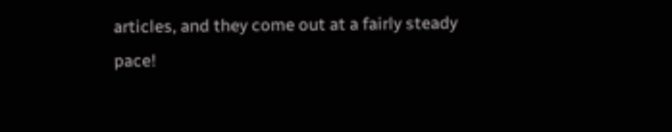articles, and they come out at a fairly steady pace!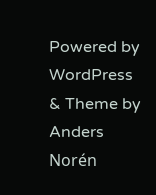Powered by WordPress & Theme by Anders Norén